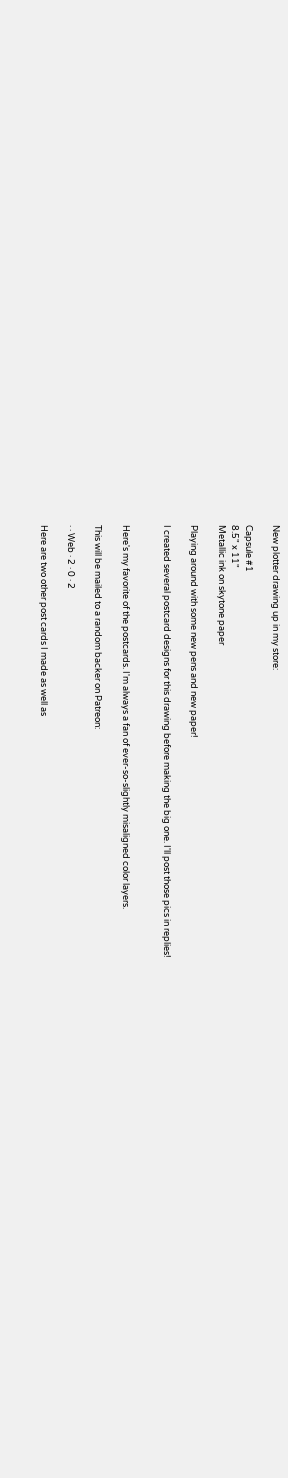New plotter drawing up in my store:

Capsule #1
8.5" x 11"
Metallic ink on skytone paper

Playing around with some new pens and new paper!

I created several postcard designs for this drawing before making the big one. I'll post those pics in replies!


Here's my favorite of the postcards. I'm always a fan of ever-so-slightly misaligned color layers.

This will be mailed to a random backer on Patreon:

· · Web · 2 · 0 · 2

Here are two other post cards I made as well as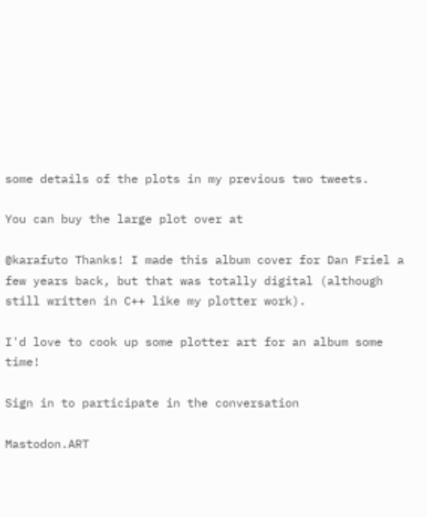some details of the plots in my previous two tweets.

You can buy the large plot over at

@karafuto Thanks! I made this album cover for Dan Friel a few years back, but that was totally digital (although still written in C++ like my plotter work).

I'd love to cook up some plotter art for an album some time!

Sign in to participate in the conversation

Mastodon.ART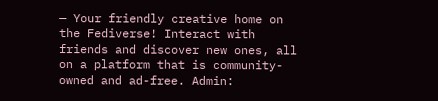— Your friendly creative home on the Fediverse! Interact with friends and discover new ones, all on a platform that is community-owned and ad-free. Admin: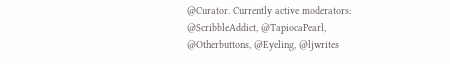@Curator. Currently active moderators: @ScribbleAddict, @TapiocaPearl, @Otherbuttons, @Eyeling, @ljwrites